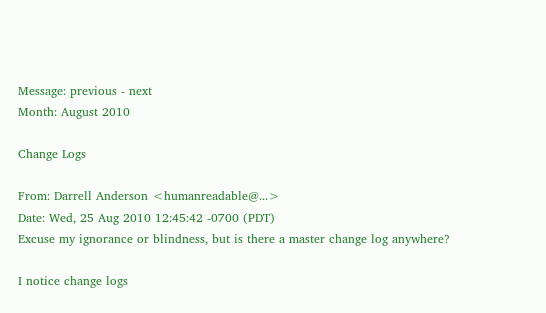Message: previous - next
Month: August 2010

Change Logs

From: Darrell Anderson <humanreadable@...>
Date: Wed, 25 Aug 2010 12:45:42 -0700 (PDT)
Excuse my ignorance or blindness, but is there a master change log anywhere?

I notice change logs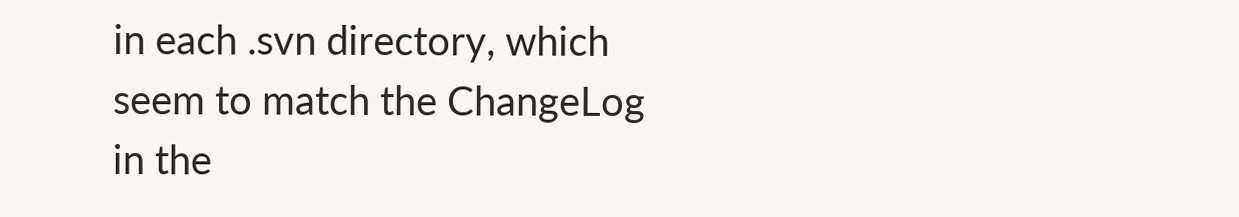in each .svn directory, which seem to match the ChangeLog in the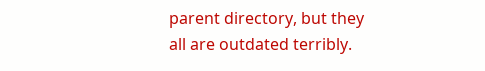parent directory, but they all are outdated terribly.